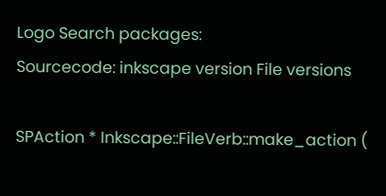Logo Search packages:
Sourcecode: inkscape version File versions

SPAction * Inkscape::FileVerb::make_action (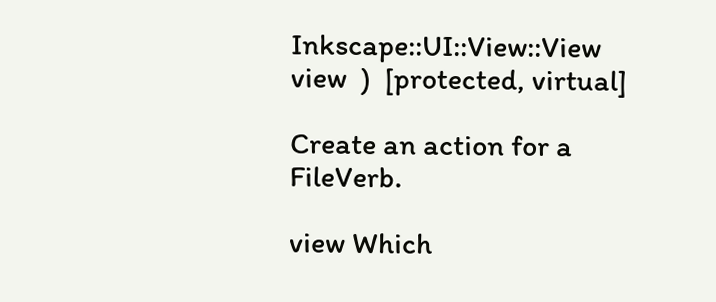Inkscape::UI::View::View view  )  [protected, virtual]

Create an action for a FileVerb.

view Which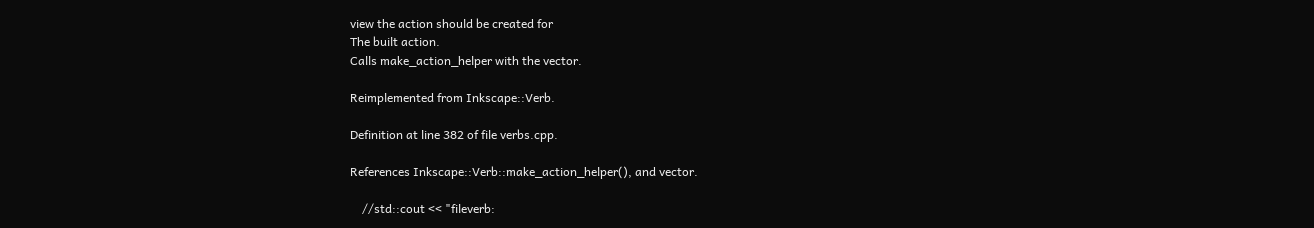view the action should be created for
The built action.
Calls make_action_helper with the vector.

Reimplemented from Inkscape::Verb.

Definition at line 382 of file verbs.cpp.

References Inkscape::Verb::make_action_helper(), and vector.

    //std::cout << "fileverb: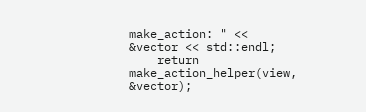make_action: " << &vector << std::endl;
    return make_action_helper(view, &vector);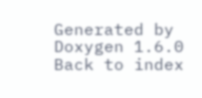Generated by  Doxygen 1.6.0   Back to index